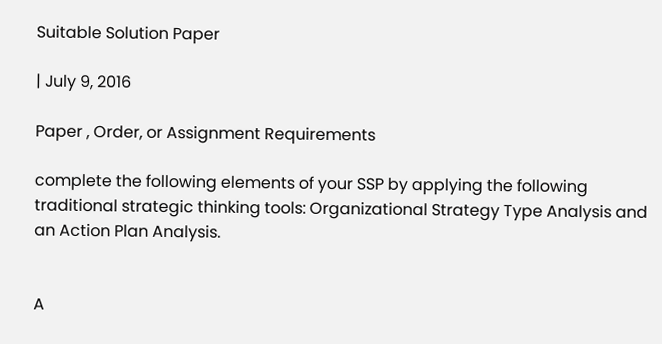Suitable Solution Paper

| July 9, 2016

Paper , Order, or Assignment Requirements

complete the following elements of your SSP by applying the following traditional strategic thinking tools: Organizational Strategy Type Analysis and an Action Plan Analysis.


A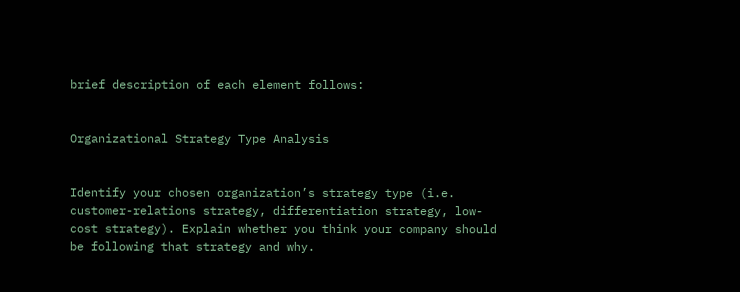brief description of each element follows:


Organizational Strategy Type Analysis


Identify your chosen organization’s strategy type (i.e. customer-relations strategy, differentiation strategy, low-cost strategy). Explain whether you think your company should be following that strategy and why.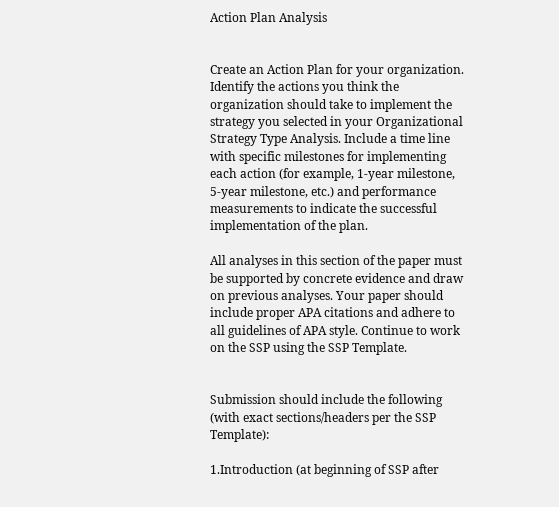Action Plan Analysis


Create an Action Plan for your organization. Identify the actions you think the organization should take to implement the strategy you selected in your Organizational Strategy Type Analysis. Include a time line with specific milestones for implementing each action (for example, 1-year milestone, 5-year milestone, etc.) and performance measurements to indicate the successful implementation of the plan.

All analyses in this section of the paper must be supported by concrete evidence and draw on previous analyses. Your paper should include proper APA citations and adhere to all guidelines of APA style. Continue to work on the SSP using the SSP Template.


Submission should include the following (with exact sections/headers per the SSP Template):

1.Introduction (at beginning of SSP after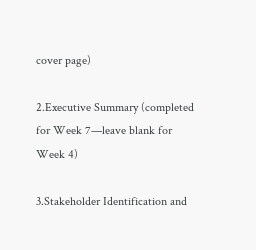cover page)

2.Executive Summary (completed for Week 7—leave blank for Week 4)

3.Stakeholder Identification and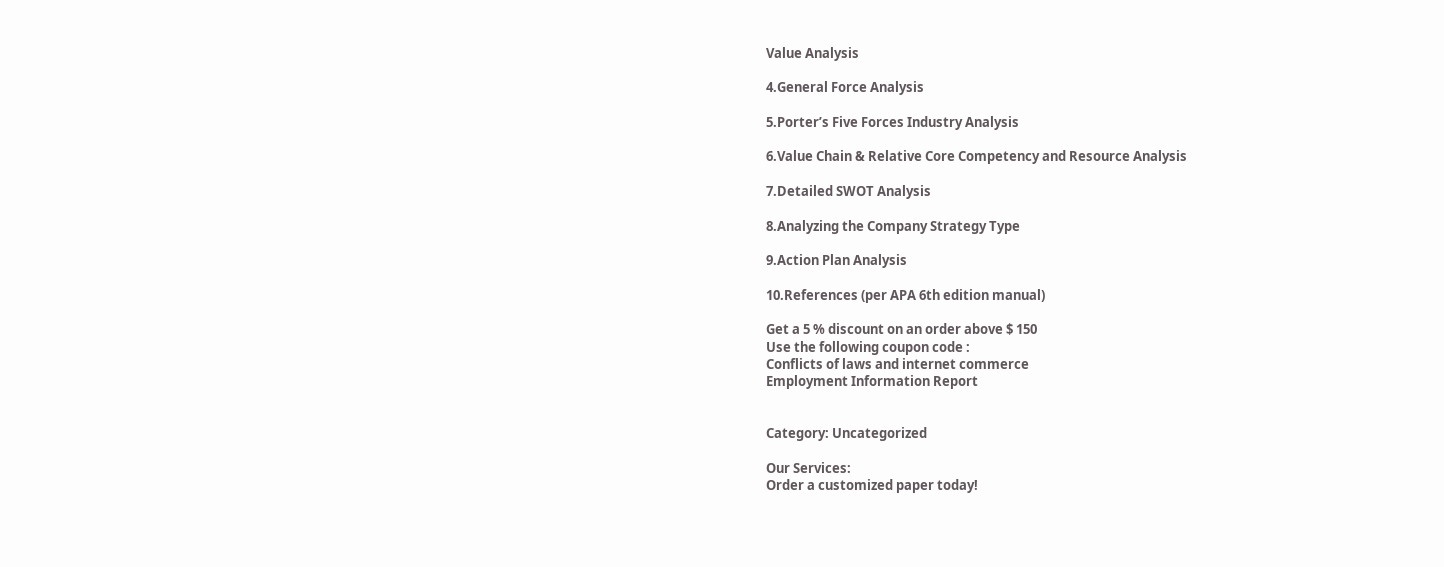Value Analysis

4.General Force Analysis

5.Porter’s Five Forces Industry Analysis

6.Value Chain & Relative Core Competency and Resource Analysis

7.Detailed SWOT Analysis

8.Analyzing the Company Strategy Type

9.Action Plan Analysis

10.References (per APA 6th edition manual)

Get a 5 % discount on an order above $ 150
Use the following coupon code :
Conflicts of laws and internet commerce
Employment Information Report


Category: Uncategorized

Our Services:
Order a customized paper today!